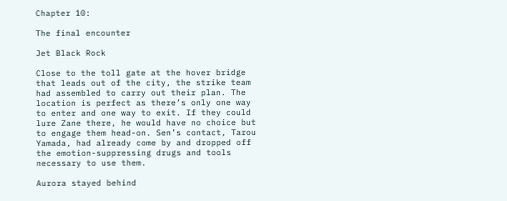Chapter 10:

The final encounter

Jet Black Rock

Close to the toll gate at the hover bridge that leads out of the city, the strike team had assembled to carry out their plan. The location is perfect as there’s only one way to enter and one way to exit. If they could lure Zane there, he would have no choice but to engage them head-on. Sen’s contact, Tarou Yamada, had already come by and dropped off the emotion-suppressing drugs and tools necessary to use them.

Aurora stayed behind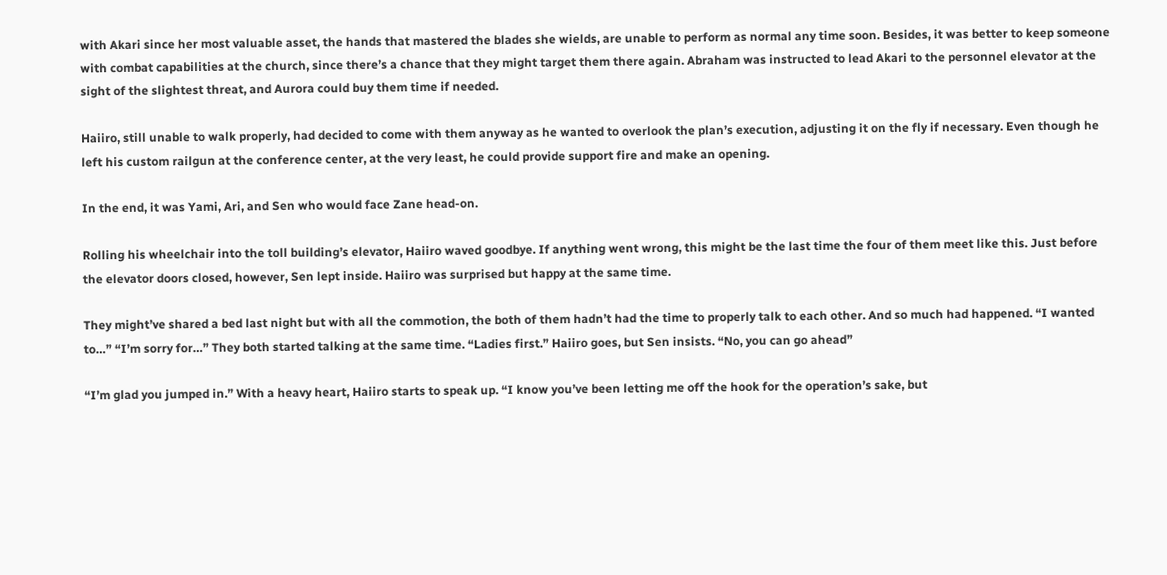with Akari since her most valuable asset, the hands that mastered the blades she wields, are unable to perform as normal any time soon. Besides, it was better to keep someone with combat capabilities at the church, since there’s a chance that they might target them there again. Abraham was instructed to lead Akari to the personnel elevator at the sight of the slightest threat, and Aurora could buy them time if needed.

Haiiro, still unable to walk properly, had decided to come with them anyway as he wanted to overlook the plan’s execution, adjusting it on the fly if necessary. Even though he left his custom railgun at the conference center, at the very least, he could provide support fire and make an opening.

In the end, it was Yami, Ari, and Sen who would face Zane head-on.

Rolling his wheelchair into the toll building’s elevator, Haiiro waved goodbye. If anything went wrong, this might be the last time the four of them meet like this. Just before the elevator doors closed, however, Sen lept inside. Haiiro was surprised but happy at the same time.

They might’ve shared a bed last night but with all the commotion, the both of them hadn’t had the time to properly talk to each other. And so much had happened. “I wanted to…” “I’m sorry for…” They both started talking at the same time. “Ladies first.” Haiiro goes, but Sen insists. “No, you can go ahead”

“I’m glad you jumped in.” With a heavy heart, Haiiro starts to speak up. “I know you’ve been letting me off the hook for the operation’s sake, but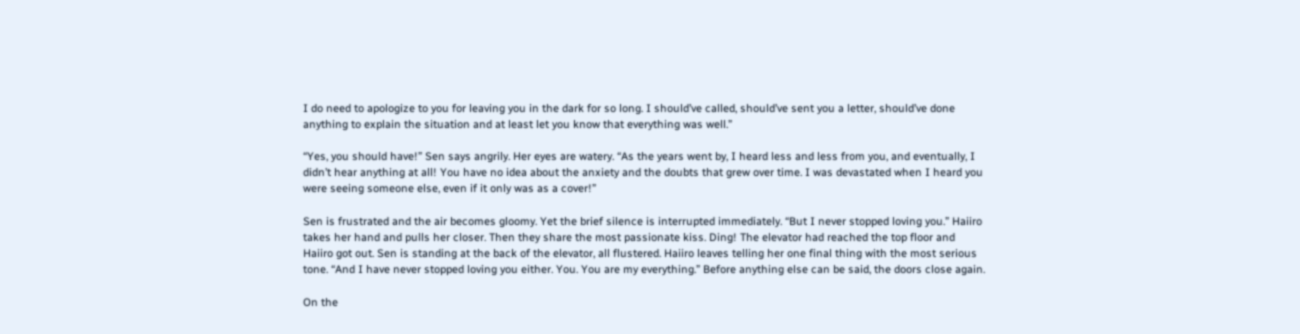I do need to apologize to you for leaving you in the dark for so long. I should’ve called, should’ve sent you a letter, should’ve done anything to explain the situation and at least let you know that everything was well.”

“Yes, you should have!” Sen says angrily. Her eyes are watery. “As the years went by, I heard less and less from you, and eventually, I didn’t hear anything at all! You have no idea about the anxiety and the doubts that grew over time. I was devastated when I heard you were seeing someone else, even if it only was as a cover!”

Sen is frustrated and the air becomes gloomy. Yet the brief silence is interrupted immediately. “But I never stopped loving you.” Haiiro takes her hand and pulls her closer. Then they share the most passionate kiss. Ding! The elevator had reached the top floor and Haiiro got out. Sen is standing at the back of the elevator, all flustered. Haiiro leaves telling her one final thing with the most serious tone. “And I have never stopped loving you either. You. You are my everything.” Before anything else can be said, the doors close again.

On the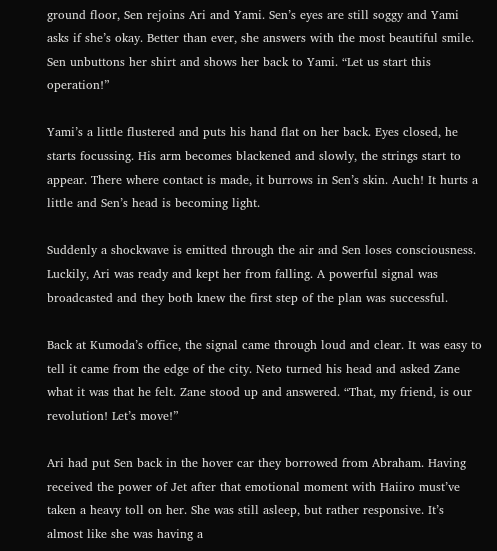ground floor, Sen rejoins Ari and Yami. Sen’s eyes are still soggy and Yami asks if she’s okay. Better than ever, she answers with the most beautiful smile. Sen unbuttons her shirt and shows her back to Yami. “Let us start this operation!”

Yami’s a little flustered and puts his hand flat on her back. Eyes closed, he starts focussing. His arm becomes blackened and slowly, the strings start to appear. There where contact is made, it burrows in Sen’s skin. Auch! It hurts a little and Sen’s head is becoming light.

Suddenly a shockwave is emitted through the air and Sen loses consciousness. Luckily, Ari was ready and kept her from falling. A powerful signal was broadcasted and they both knew the first step of the plan was successful.

Back at Kumoda’s office, the signal came through loud and clear. It was easy to tell it came from the edge of the city. Neto turned his head and asked Zane what it was that he felt. Zane stood up and answered. “That, my friend, is our revolution! Let’s move!”

Ari had put Sen back in the hover car they borrowed from Abraham. Having received the power of Jet after that emotional moment with Haiiro must’ve taken a heavy toll on her. She was still asleep, but rather responsive. It’s almost like she was having a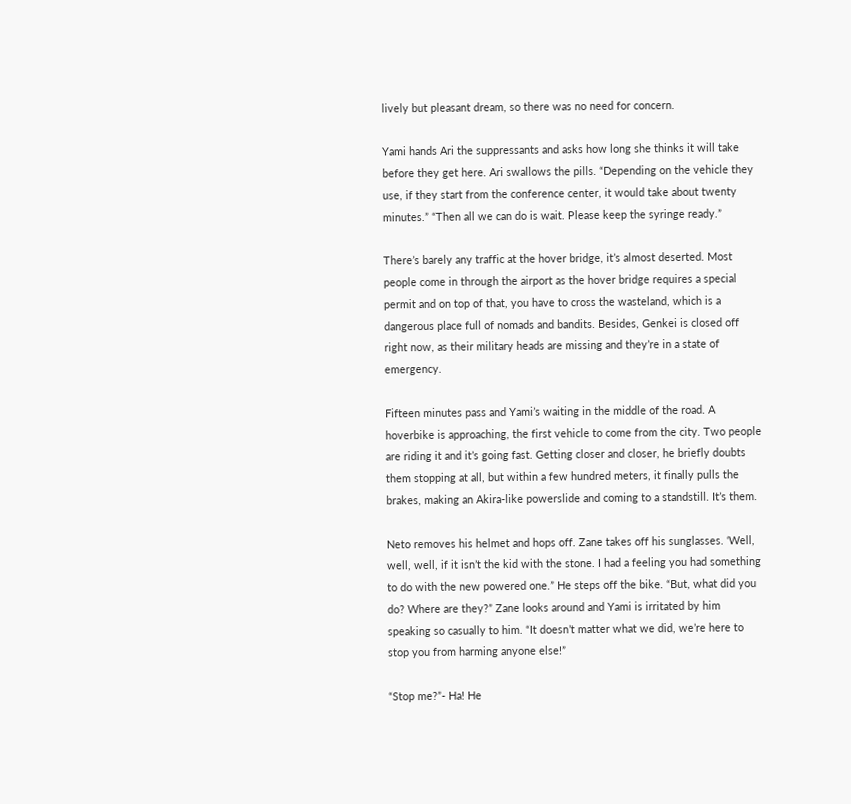lively but pleasant dream, so there was no need for concern.

Yami hands Ari the suppressants and asks how long she thinks it will take before they get here. Ari swallows the pills. “Depending on the vehicle they use, if they start from the conference center, it would take about twenty minutes.” “Then all we can do is wait. Please keep the syringe ready.”

There’s barely any traffic at the hover bridge, it’s almost deserted. Most people come in through the airport as the hover bridge requires a special permit and on top of that, you have to cross the wasteland, which is a dangerous place full of nomads and bandits. Besides, Genkei is closed off right now, as their military heads are missing and they’re in a state of emergency.

Fifteen minutes pass and Yami’s waiting in the middle of the road. A hoverbike is approaching, the first vehicle to come from the city. Two people are riding it and it’s going fast. Getting closer and closer, he briefly doubts them stopping at all, but within a few hundred meters, it finally pulls the brakes, making an Akira-like powerslide and coming to a standstill. It’s them.

Neto removes his helmet and hops off. Zane takes off his sunglasses. ‘Well, well, well, if it isn’t the kid with the stone. I had a feeling you had something to do with the new powered one.” He steps off the bike. “But, what did you do? Where are they?” Zane looks around and Yami is irritated by him speaking so casually to him. “It doesn’t matter what we did, we’re here to stop you from harming anyone else!”

“Stop me?”- Ha! He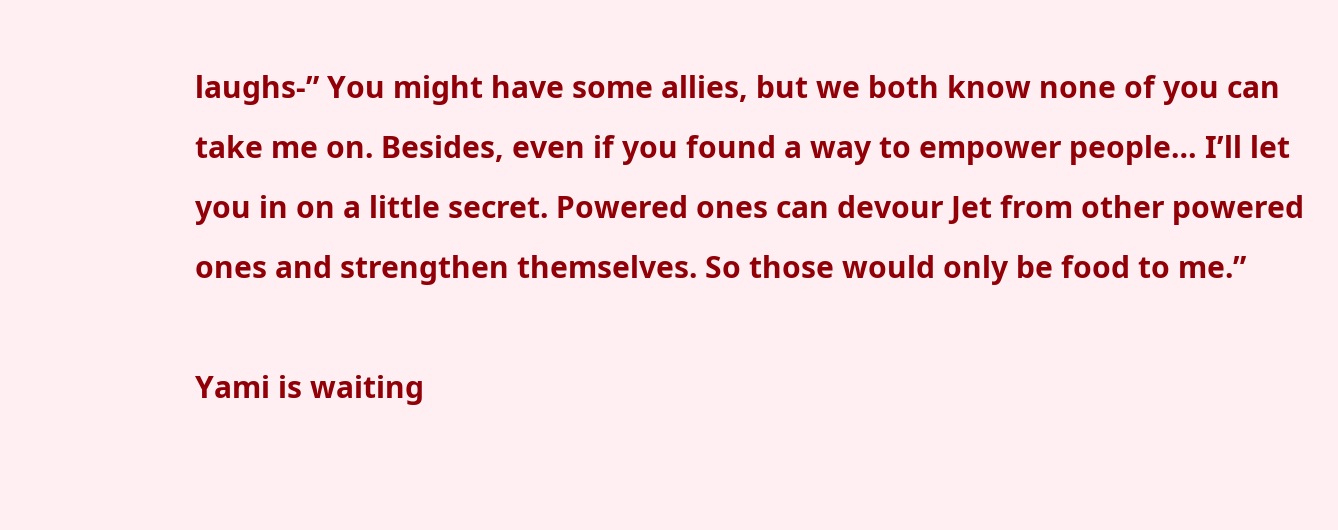laughs-” You might have some allies, but we both know none of you can take me on. Besides, even if you found a way to empower people… I’ll let you in on a little secret. Powered ones can devour Jet from other powered ones and strengthen themselves. So those would only be food to me.”

Yami is waiting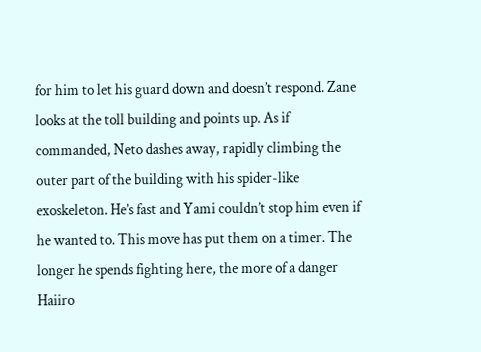for him to let his guard down and doesn’t respond. Zane looks at the toll building and points up. As if commanded, Neto dashes away, rapidly climbing the outer part of the building with his spider-like exoskeleton. He’s fast and Yami couldn’t stop him even if he wanted to. This move has put them on a timer. The longer he spends fighting here, the more of a danger Haiiro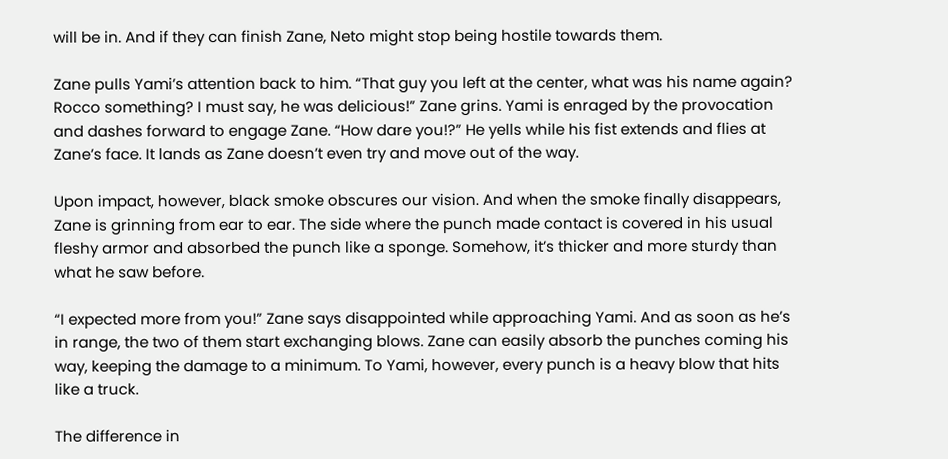will be in. And if they can finish Zane, Neto might stop being hostile towards them.

Zane pulls Yami’s attention back to him. “That guy you left at the center, what was his name again? Rocco something? I must say, he was delicious!” Zane grins. Yami is enraged by the provocation and dashes forward to engage Zane. “How dare you!?” He yells while his fist extends and flies at Zane’s face. It lands as Zane doesn’t even try and move out of the way.

Upon impact, however, black smoke obscures our vision. And when the smoke finally disappears, Zane is grinning from ear to ear. The side where the punch made contact is covered in his usual fleshy armor and absorbed the punch like a sponge. Somehow, it’s thicker and more sturdy than what he saw before.

“I expected more from you!” Zane says disappointed while approaching Yami. And as soon as he’s in range, the two of them start exchanging blows. Zane can easily absorb the punches coming his way, keeping the damage to a minimum. To Yami, however, every punch is a heavy blow that hits like a truck.

The difference in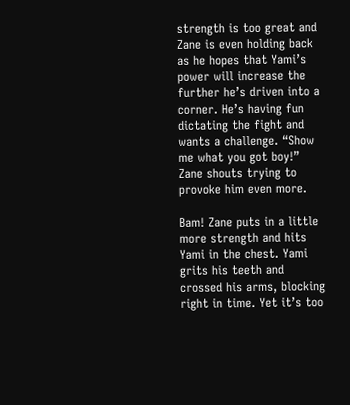strength is too great and Zane is even holding back as he hopes that Yami’s power will increase the further he’s driven into a corner. He’s having fun dictating the fight and wants a challenge. “Show me what you got boy!” Zane shouts trying to provoke him even more.

Bam! Zane puts in a little more strength and hits Yami in the chest. Yami grits his teeth and crossed his arms, blocking right in time. Yet it’s too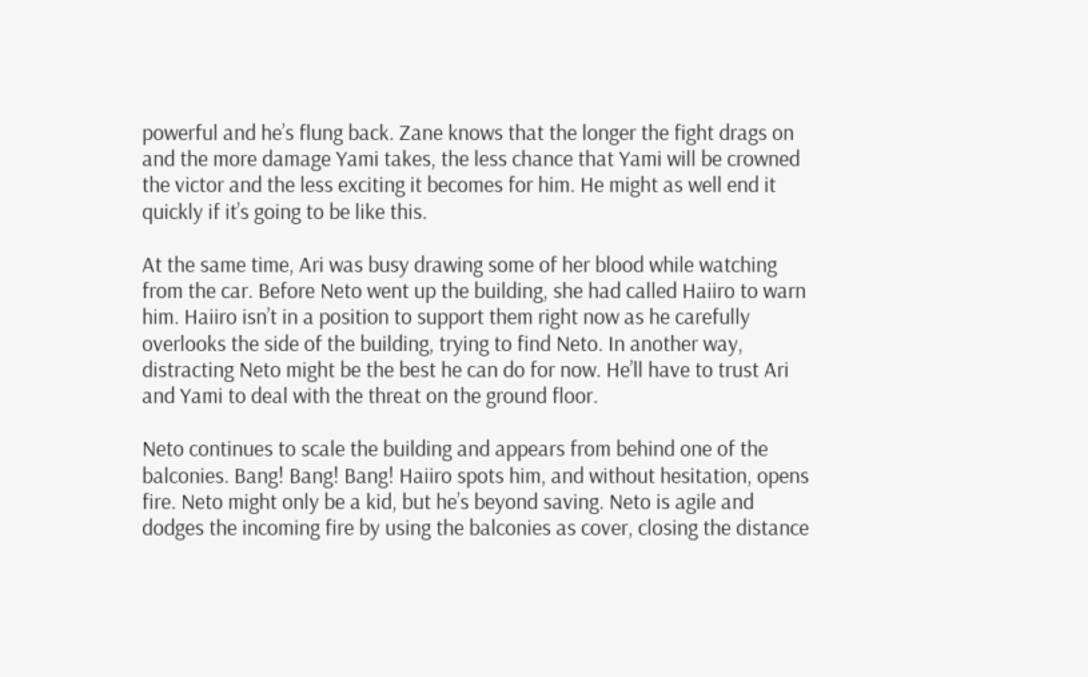powerful and he’s flung back. Zane knows that the longer the fight drags on and the more damage Yami takes, the less chance that Yami will be crowned the victor and the less exciting it becomes for him. He might as well end it quickly if it’s going to be like this.

At the same time, Ari was busy drawing some of her blood while watching from the car. Before Neto went up the building, she had called Haiiro to warn him. Haiiro isn’t in a position to support them right now as he carefully overlooks the side of the building, trying to find Neto. In another way, distracting Neto might be the best he can do for now. He’ll have to trust Ari and Yami to deal with the threat on the ground floor.

Neto continues to scale the building and appears from behind one of the balconies. Bang! Bang! Bang! Haiiro spots him, and without hesitation, opens fire. Neto might only be a kid, but he’s beyond saving. Neto is agile and dodges the incoming fire by using the balconies as cover, closing the distance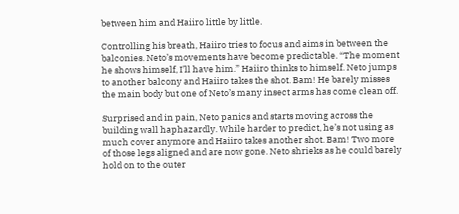between him and Haiiro little by little.

Controlling his breath, Haiiro tries to focus and aims in between the balconies. Neto’s movements have become predictable. “The moment he shows himself, I’ll have him.” Haiiro thinks to himself. Neto jumps to another balcony and Haiiro takes the shot. Bam! He barely misses the main body but one of Neto’s many insect arms has come clean off.

Surprised and in pain, Neto panics and starts moving across the building wall haphazardly. While harder to predict, he’s not using as much cover anymore and Haiiro takes another shot. Bam! Two more of those legs aligned and are now gone. Neto shrieks as he could barely hold on to the outer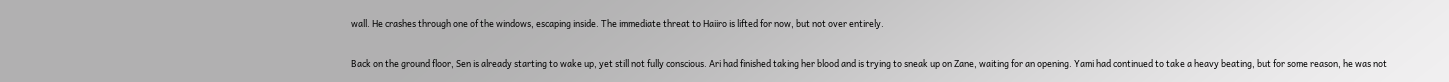wall. He crashes through one of the windows, escaping inside. The immediate threat to Haiiro is lifted for now, but not over entirely.

Back on the ground floor, Sen is already starting to wake up, yet still not fully conscious. Ari had finished taking her blood and is trying to sneak up on Zane, waiting for an opening. Yami had continued to take a heavy beating, but for some reason, he was not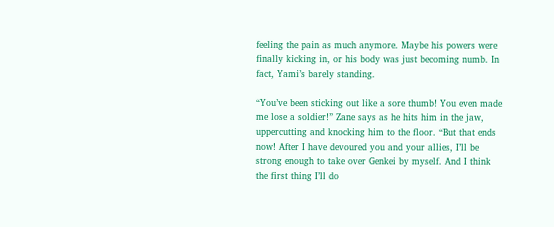feeling the pain as much anymore. Maybe his powers were finally kicking in, or his body was just becoming numb. In fact, Yami’s barely standing.

“You’ve been sticking out like a sore thumb! You even made me lose a soldier!” Zane says as he hits him in the jaw, uppercutting and knocking him to the floor. “But that ends now! After I have devoured you and your allies, I’ll be strong enough to take over Genkei by myself. And I think the first thing I’ll do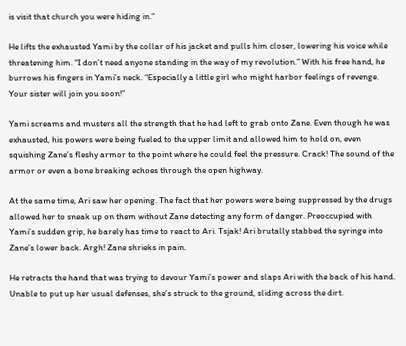is visit that church you were hiding in.”

He lifts the exhausted Yami by the collar of his jacket and pulls him closer, lowering his voice while threatening him. “I don’t need anyone standing in the way of my revolution.” With his free hand, he burrows his fingers in Yami’s neck. “Especially a little girl who might harbor feelings of revenge. Your sister will join you soon!”

Yami screams and musters all the strength that he had left to grab onto Zane. Even though he was exhausted, his powers were being fueled to the upper limit and allowed him to hold on, even squishing Zane’s fleshy armor to the point where he could feel the pressure. Crack! The sound of the armor or even a bone breaking echoes through the open highway.

At the same time, Ari saw her opening. The fact that her powers were being suppressed by the drugs allowed her to sneak up on them without Zane detecting any form of danger. Preoccupied with Yami’s sudden grip, he barely has time to react to Ari. Tsjak! Ari brutally stabbed the syringe into Zane’s lower back. Argh! Zane shrieks in pain.

He retracts the hand that was trying to devour Yami’s power and slaps Ari with the back of his hand. Unable to put up her usual defenses, she’s struck to the ground, sliding across the dirt.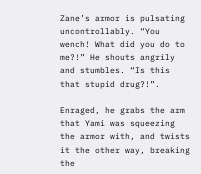Zane’s armor is pulsating uncontrollably. “You wench! What did you do to me?!” He shouts angrily and stumbles. “Is this that stupid drug?!”.

Enraged, he grabs the arm that Yami was squeezing the armor with, and twists it the other way, breaking the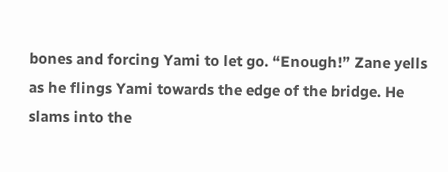bones and forcing Yami to let go. “Enough!” Zane yells as he flings Yami towards the edge of the bridge. He slams into the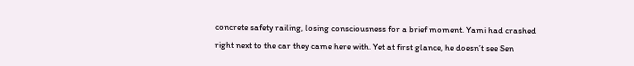concrete safety railing, losing consciousness for a brief moment. Yami had crashed right next to the car they came here with. Yet at first glance, he doesn’t see Sen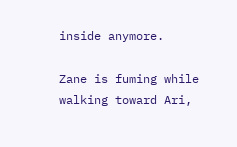inside anymore.

Zane is fuming while walking toward Ari,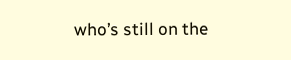who’s still on the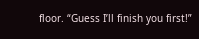floor. “Guess I’ll finish you first!”